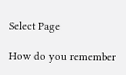Select Page

How do you remember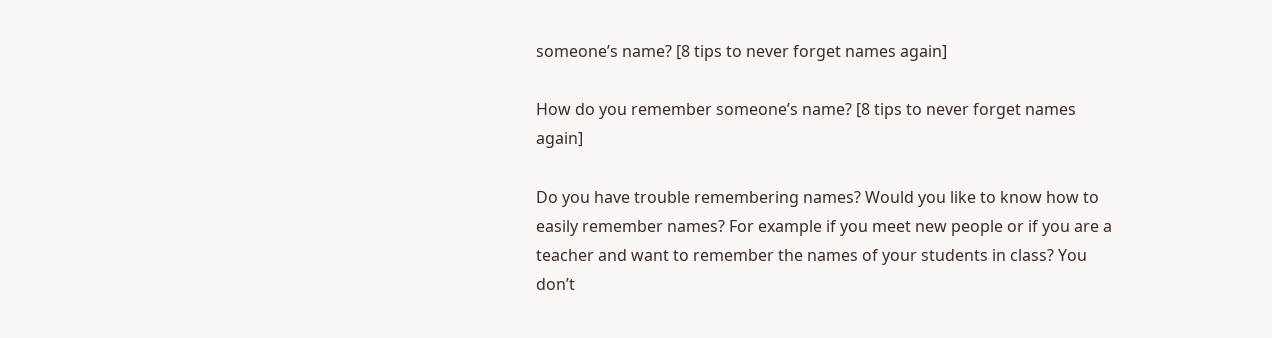someone’s name? [8 tips to never forget names again]

How do you remember someone’s name? [8 tips to never forget names again]

Do you have trouble remembering names? Would you like to know how to easily remember names? For example if you meet new people or if you are a teacher and want to remember the names of your students in class? You don’t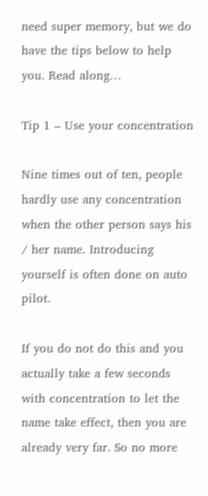need super memory, but we do have the tips below to help you. Read along…

Tip 1 – Use your concentration

Nine times out of ten, people hardly use any concentration when the other person says his / her name. Introducing yourself is often done on auto pilot.

If you do not do this and you actually take a few seconds with concentration to let the name take effect, then you are already very far. So no more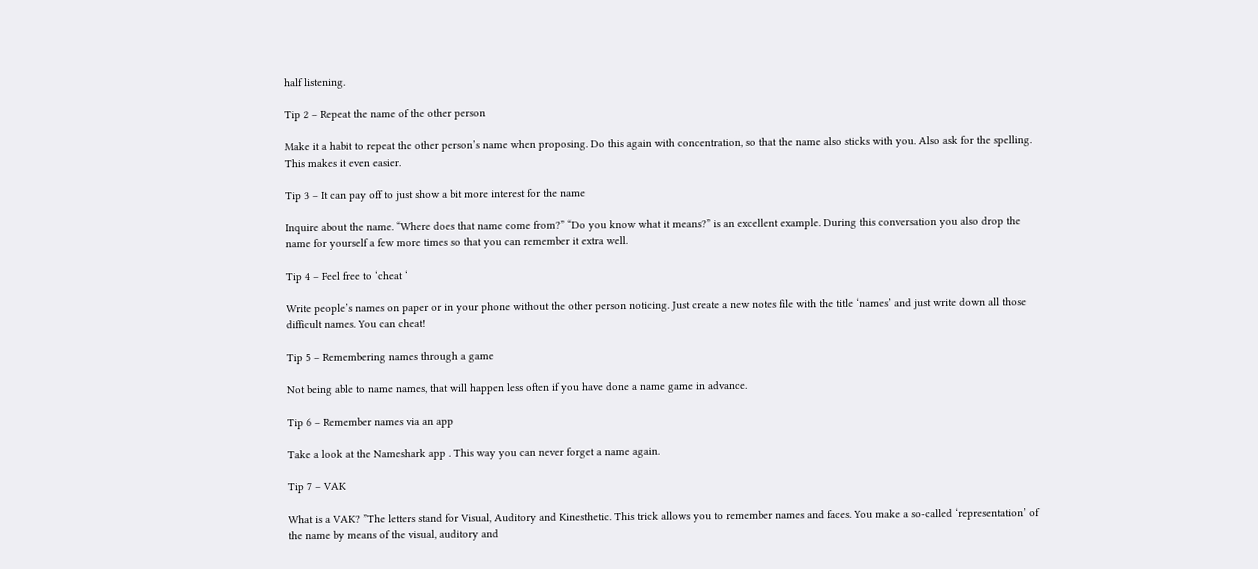half listening.

Tip 2 – Repeat the name of the other person

Make it a habit to repeat the other person’s name when proposing. Do this again with concentration, so that the name also sticks with you. Also ask for the spelling. This makes it even easier.

Tip 3 – It can pay off to just show a bit more interest for the name

Inquire about the name. “Where does that name come from?” “Do you know what it means?” is an excellent example. During this conversation you also drop the name for yourself a few more times so that you can remember it extra well.

Tip 4 – Feel free to ‘cheat ‘

Write people’s names on paper or in your phone without the other person noticing. Just create a new notes file with the title ‘names’ and just write down all those difficult names. You can cheat!

Tip 5 – Remembering names through a game

Not being able to name names, that will happen less often if you have done a name game in advance.

Tip 6 – Remember names via an app

Take a look at the Nameshark app . This way you can never forget a name again.

Tip 7 – VAK

What is a VAK? ”The letters stand for Visual, Auditory and Kinesthetic. This trick allows you to remember names and faces. You make a so-called ‘representation’ of the name by means of the visual, auditory and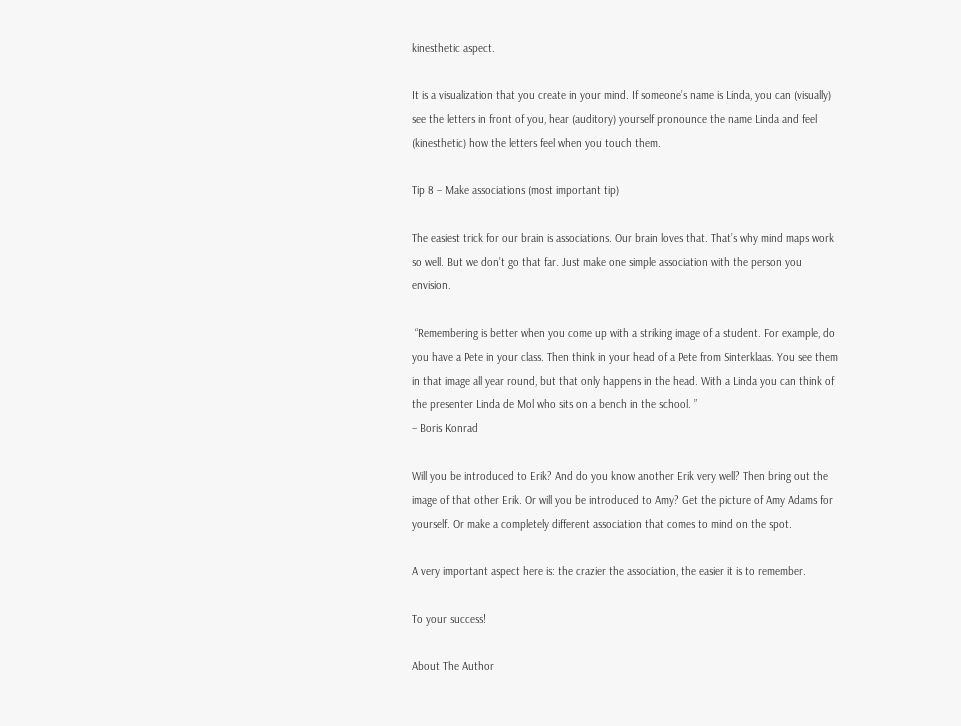kinesthetic aspect.

It is a visualization that you create in your mind. If someone’s name is Linda, you can (visually) see the letters in front of you, hear (auditory) yourself pronounce the name Linda and feel (kinesthetic) how the letters feel when you touch them.

Tip 8 – Make associations (most important tip)

The easiest trick for our brain is associations. Our brain loves that. That’s why mind maps work so well. But we don’t go that far. Just make one simple association with the person you envision.

 “Remembering is better when you come up with a striking image of a student. For example, do you have a Pete in your class. Then think in your head of a Pete from Sinterklaas. You see them in that image all year round, but that only happens in the head. With a Linda you can think of the presenter Linda de Mol who sits on a bench in the school. ”
– Boris Konrad

Will you be introduced to Erik? And do you know another Erik very well? Then bring out the image of that other Erik. Or will you be introduced to Amy? Get the picture of Amy Adams for yourself. Or make a completely different association that comes to mind on the spot.

A very important aspect here is: the crazier the association, the easier it is to remember.

To your success!

About The Author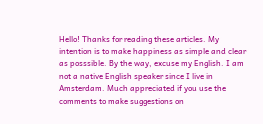Hello! Thanks for reading these articles. My intention is to make happiness as simple and clear as posssible. By the way, excuse my English. I am not a native English speaker since I live in Amsterdam. Much appreciated if you use the comments to make suggestions on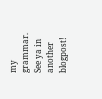my grammar. See ya in another blogpost!